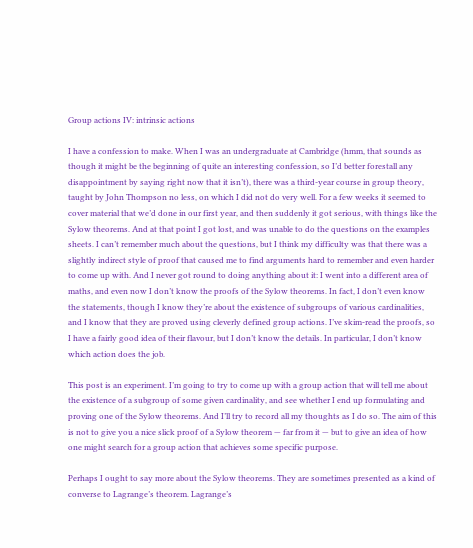Group actions IV: intrinsic actions

I have a confession to make. When I was an undergraduate at Cambridge (hmm, that sounds as though it might be the beginning of quite an interesting confession, so I’d better forestall any disappointment by saying right now that it isn’t), there was a third-year course in group theory, taught by John Thompson no less, on which I did not do very well. For a few weeks it seemed to cover material that we’d done in our first year, and then suddenly it got serious, with things like the Sylow theorems. And at that point I got lost, and was unable to do the questions on the examples sheets. I can’t remember much about the questions, but I think my difficulty was that there was a slightly indirect style of proof that caused me to find arguments hard to remember and even harder to come up with. And I never got round to doing anything about it: I went into a different area of maths, and even now I don’t know the proofs of the Sylow theorems. In fact, I don’t even know the statements, though I know they’re about the existence of subgroups of various cardinalities, and I know that they are proved using cleverly defined group actions. I’ve skim-read the proofs, so I have a fairly good idea of their flavour, but I don’t know the details. In particular, I don’t know which action does the job.

This post is an experiment. I’m going to try to come up with a group action that will tell me about the existence of a subgroup of some given cardinality, and see whether I end up formulating and proving one of the Sylow theorems. And I’ll try to record all my thoughts as I do so. The aim of this is not to give you a nice slick proof of a Sylow theorem — far from it — but to give an idea of how one might search for a group action that achieves some specific purpose.

Perhaps I ought to say more about the Sylow theorems. They are sometimes presented as a kind of converse to Lagrange’s theorem. Lagrange’s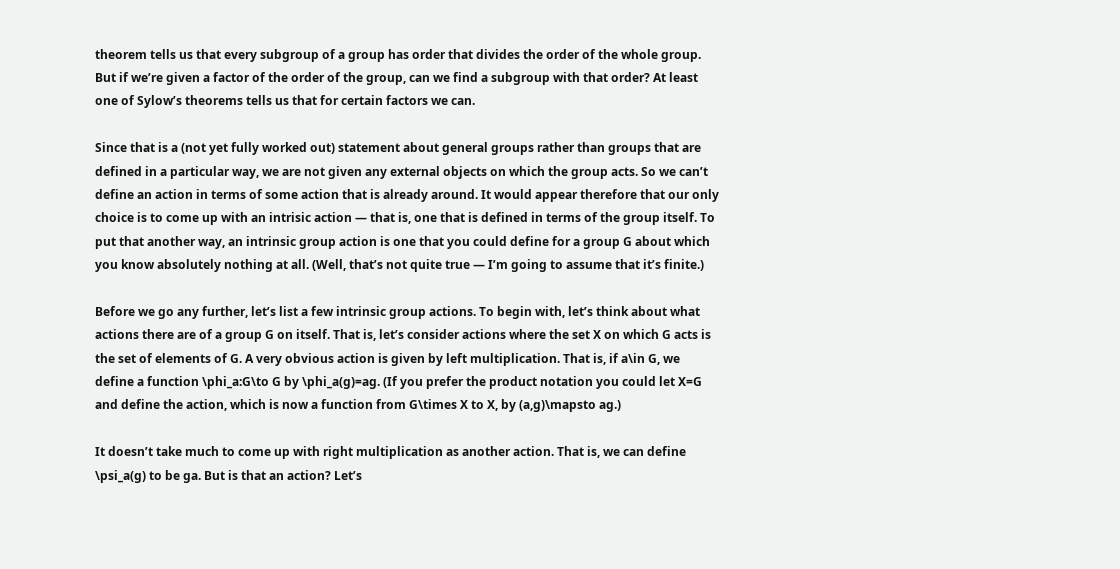theorem tells us that every subgroup of a group has order that divides the order of the whole group. But if we’re given a factor of the order of the group, can we find a subgroup with that order? At least one of Sylow’s theorems tells us that for certain factors we can.

Since that is a (not yet fully worked out) statement about general groups rather than groups that are defined in a particular way, we are not given any external objects on which the group acts. So we can’t define an action in terms of some action that is already around. It would appear therefore that our only choice is to come up with an intrisic action — that is, one that is defined in terms of the group itself. To put that another way, an intrinsic group action is one that you could define for a group G about which you know absolutely nothing at all. (Well, that’s not quite true — I’m going to assume that it’s finite.)

Before we go any further, let’s list a few intrinsic group actions. To begin with, let’s think about what actions there are of a group G on itself. That is, let’s consider actions where the set X on which G acts is the set of elements of G. A very obvious action is given by left multiplication. That is, if a\in G, we define a function \phi_a:G\to G by \phi_a(g)=ag. (If you prefer the product notation you could let X=G and define the action, which is now a function from G\times X to X, by (a,g)\mapsto ag.)

It doesn’t take much to come up with right multiplication as another action. That is, we can define \psi_a(g) to be ga. But is that an action? Let’s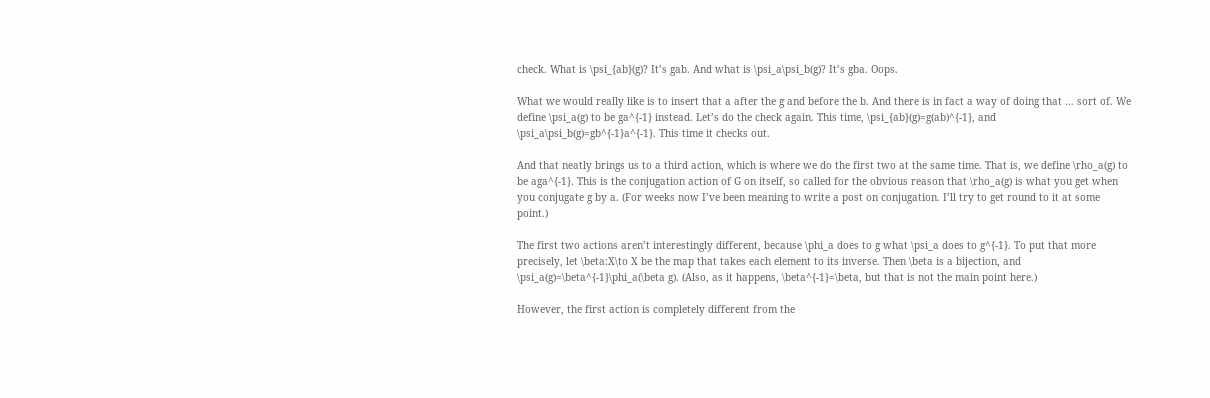check. What is \psi_{ab}(g)? It’s gab. And what is \psi_a\psi_b(g)? It’s gba. Oops.

What we would really like is to insert that a after the g and before the b. And there is in fact a way of doing that … sort of. We define \psi_a(g) to be ga^{-1} instead. Let’s do the check again. This time, \psi_{ab}(g)=g(ab)^{-1}, and \psi_a\psi_b(g)=gb^{-1}a^{-1}. This time it checks out.

And that neatly brings us to a third action, which is where we do the first two at the same time. That is, we define \rho_a(g) to be aga^{-1}. This is the conjugation action of G on itself, so called for the obvious reason that \rho_a(g) is what you get when you conjugate g by a. (For weeks now I’ve been meaning to write a post on conjugation. I’ll try to get round to it at some point.)

The first two actions aren’t interestingly different, because \phi_a does to g what \psi_a does to g^{-1}. To put that more precisely, let \beta:X\to X be the map that takes each element to its inverse. Then \beta is a bijection, and \psi_a(g)=\beta^{-1}\phi_a(\beta g). (Also, as it happens, \beta^{-1}=\beta, but that is not the main point here.)

However, the first action is completely different from the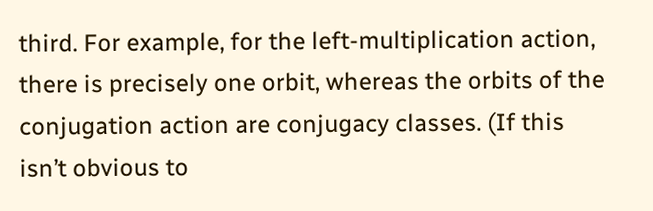third. For example, for the left-multiplication action, there is precisely one orbit, whereas the orbits of the conjugation action are conjugacy classes. (If this isn’t obvious to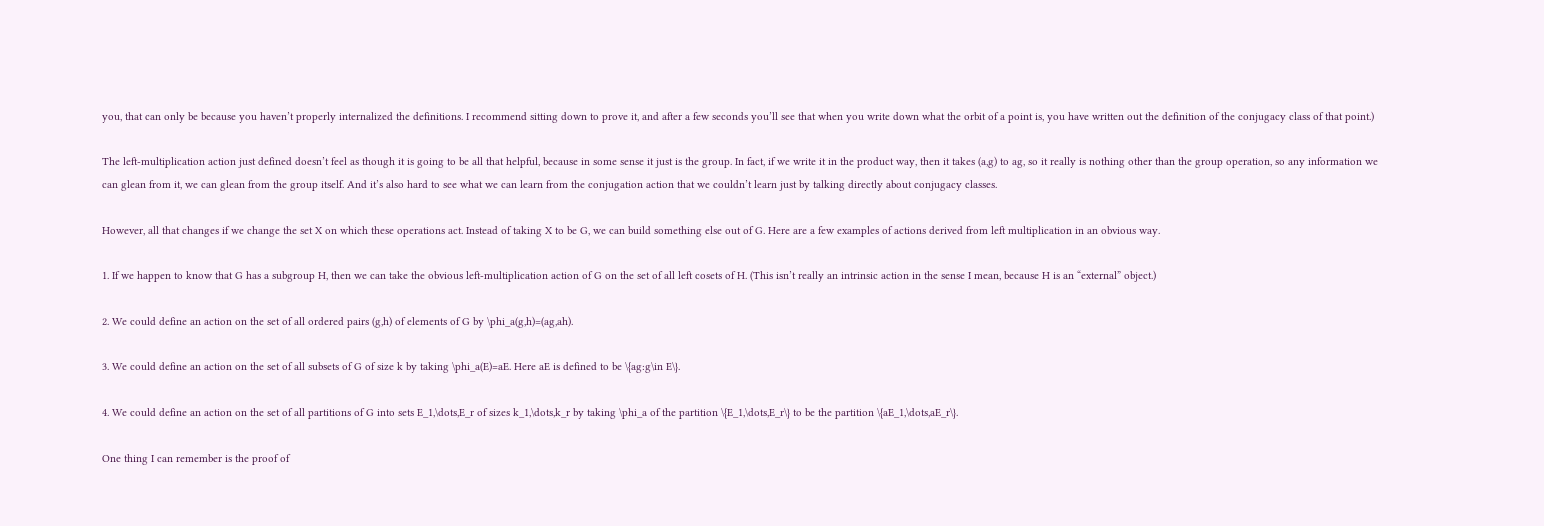you, that can only be because you haven’t properly internalized the definitions. I recommend sitting down to prove it, and after a few seconds you’ll see that when you write down what the orbit of a point is, you have written out the definition of the conjugacy class of that point.)

The left-multiplication action just defined doesn’t feel as though it is going to be all that helpful, because in some sense it just is the group. In fact, if we write it in the product way, then it takes (a,g) to ag, so it really is nothing other than the group operation, so any information we can glean from it, we can glean from the group itself. And it’s also hard to see what we can learn from the conjugation action that we couldn’t learn just by talking directly about conjugacy classes.

However, all that changes if we change the set X on which these operations act. Instead of taking X to be G, we can build something else out of G. Here are a few examples of actions derived from left multiplication in an obvious way.

1. If we happen to know that G has a subgroup H, then we can take the obvious left-multiplication action of G on the set of all left cosets of H. (This isn’t really an intrinsic action in the sense I mean, because H is an “external” object.)

2. We could define an action on the set of all ordered pairs (g,h) of elements of G by \phi_a(g,h)=(ag,ah).

3. We could define an action on the set of all subsets of G of size k by taking \phi_a(E)=aE. Here aE is defined to be \{ag:g\in E\}.

4. We could define an action on the set of all partitions of G into sets E_1,\dots,E_r of sizes k_1,\dots,k_r by taking \phi_a of the partition \{E_1,\dots,E_r\} to be the partition \{aE_1,\dots,aE_r\}.

One thing I can remember is the proof of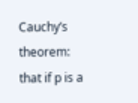Cauchy’s theorem: that if p is a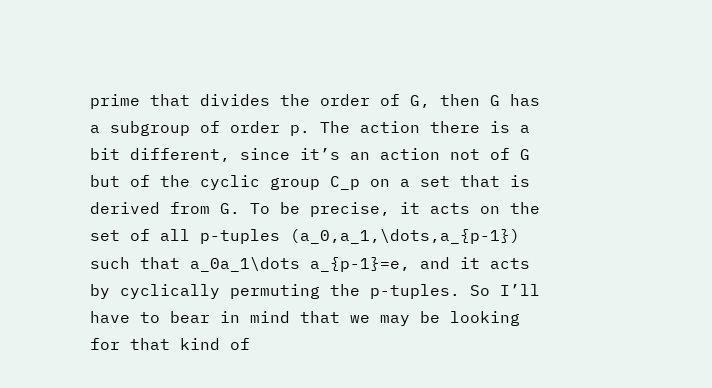prime that divides the order of G, then G has a subgroup of order p. The action there is a bit different, since it’s an action not of G but of the cyclic group C_p on a set that is derived from G. To be precise, it acts on the set of all p-tuples (a_0,a_1,\dots,a_{p-1}) such that a_0a_1\dots a_{p-1}=e, and it acts by cyclically permuting the p-tuples. So I’ll have to bear in mind that we may be looking for that kind of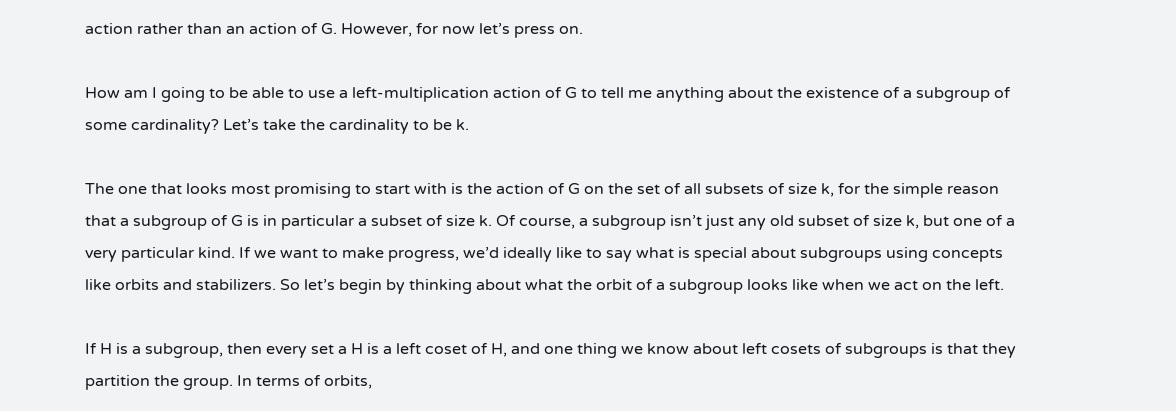action rather than an action of G. However, for now let’s press on.

How am I going to be able to use a left-multiplication action of G to tell me anything about the existence of a subgroup of some cardinality? Let’s take the cardinality to be k.

The one that looks most promising to start with is the action of G on the set of all subsets of size k, for the simple reason that a subgroup of G is in particular a subset of size k. Of course, a subgroup isn’t just any old subset of size k, but one of a very particular kind. If we want to make progress, we’d ideally like to say what is special about subgroups using concepts like orbits and stabilizers. So let’s begin by thinking about what the orbit of a subgroup looks like when we act on the left.

If H is a subgroup, then every set a H is a left coset of H, and one thing we know about left cosets of subgroups is that they partition the group. In terms of orbits,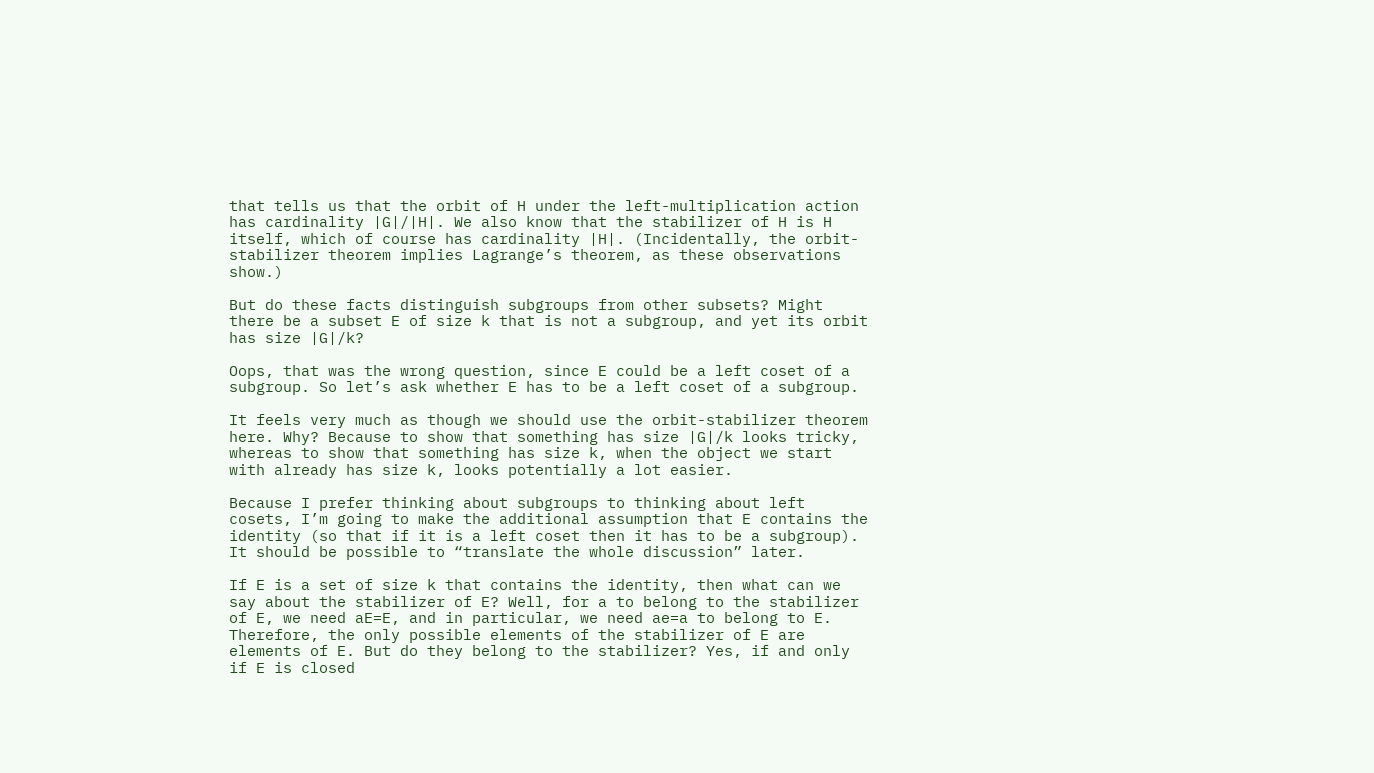that tells us that the orbit of H under the left-multiplication action has cardinality |G|/|H|. We also know that the stabilizer of H is H itself, which of course has cardinality |H|. (Incidentally, the orbit-stabilizer theorem implies Lagrange’s theorem, as these observations show.)

But do these facts distinguish subgroups from other subsets? Might there be a subset E of size k that is not a subgroup, and yet its orbit has size |G|/k?

Oops, that was the wrong question, since E could be a left coset of a subgroup. So let’s ask whether E has to be a left coset of a subgroup.

It feels very much as though we should use the orbit-stabilizer theorem here. Why? Because to show that something has size |G|/k looks tricky, whereas to show that something has size k, when the object we start with already has size k, looks potentially a lot easier.

Because I prefer thinking about subgroups to thinking about left cosets, I’m going to make the additional assumption that E contains the identity (so that if it is a left coset then it has to be a subgroup). It should be possible to “translate the whole discussion” later.

If E is a set of size k that contains the identity, then what can we say about the stabilizer of E? Well, for a to belong to the stabilizer of E, we need aE=E, and in particular, we need ae=a to belong to E. Therefore, the only possible elements of the stabilizer of E are elements of E. But do they belong to the stabilizer? Yes, if and only if E is closed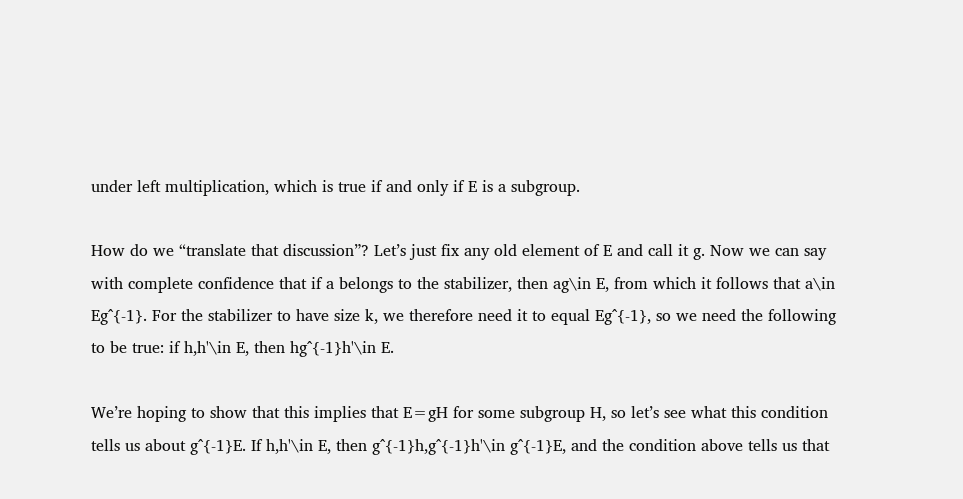under left multiplication, which is true if and only if E is a subgroup.

How do we “translate that discussion”? Let’s just fix any old element of E and call it g. Now we can say with complete confidence that if a belongs to the stabilizer, then ag\in E, from which it follows that a\in Eg^{-1}. For the stabilizer to have size k, we therefore need it to equal Eg^{-1}, so we need the following to be true: if h,h'\in E, then hg^{-1}h'\in E.

We’re hoping to show that this implies that E=gH for some subgroup H, so let’s see what this condition tells us about g^{-1}E. If h,h'\in E, then g^{-1}h,g^{-1}h'\in g^{-1}E, and the condition above tells us that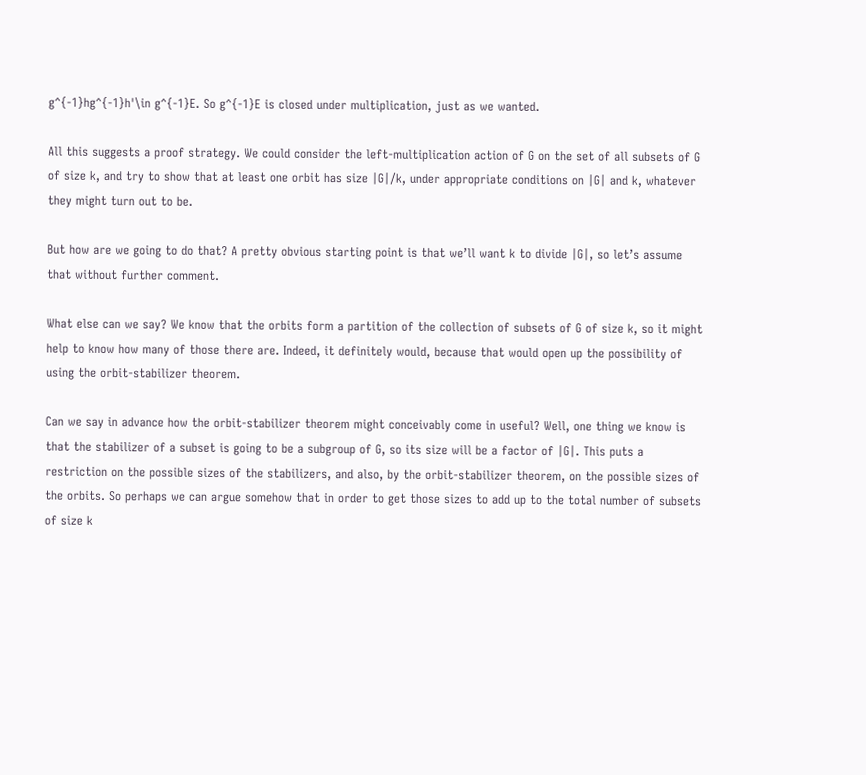g^{-1}hg^{-1}h'\in g^{-1}E. So g^{-1}E is closed under multiplication, just as we wanted.

All this suggests a proof strategy. We could consider the left-multiplication action of G on the set of all subsets of G of size k, and try to show that at least one orbit has size |G|/k, under appropriate conditions on |G| and k, whatever they might turn out to be.

But how are we going to do that? A pretty obvious starting point is that we’ll want k to divide |G|, so let’s assume that without further comment.

What else can we say? We know that the orbits form a partition of the collection of subsets of G of size k, so it might help to know how many of those there are. Indeed, it definitely would, because that would open up the possibility of using the orbit-stabilizer theorem.

Can we say in advance how the orbit-stabilizer theorem might conceivably come in useful? Well, one thing we know is that the stabilizer of a subset is going to be a subgroup of G, so its size will be a factor of |G|. This puts a restriction on the possible sizes of the stabilizers, and also, by the orbit-stabilizer theorem, on the possible sizes of the orbits. So perhaps we can argue somehow that in order to get those sizes to add up to the total number of subsets of size k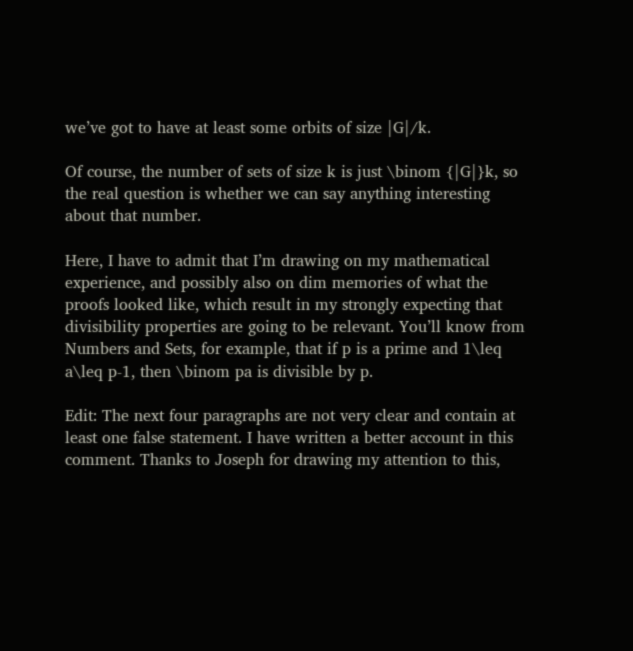we’ve got to have at least some orbits of size |G|/k.

Of course, the number of sets of size k is just \binom {|G|}k, so the real question is whether we can say anything interesting about that number.

Here, I have to admit that I’m drawing on my mathematical experience, and possibly also on dim memories of what the proofs looked like, which result in my strongly expecting that divisibility properties are going to be relevant. You’ll know from Numbers and Sets, for example, that if p is a prime and 1\leq a\leq p-1, then \binom pa is divisible by p.

Edit: The next four paragraphs are not very clear and contain at least one false statement. I have written a better account in this comment. Thanks to Joseph for drawing my attention to this,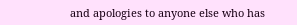and apologies to anyone else who has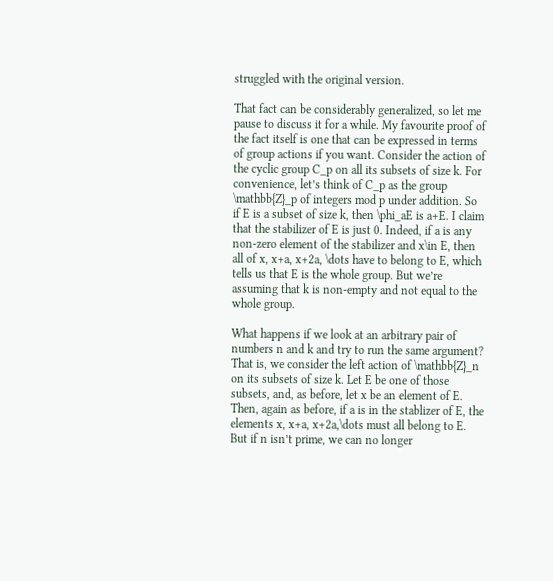struggled with the original version.

That fact can be considerably generalized, so let me pause to discuss it for a while. My favourite proof of the fact itself is one that can be expressed in terms of group actions if you want. Consider the action of the cyclic group C_p on all its subsets of size k. For convenience, let’s think of C_p as the group \mathbb{Z}_p of integers mod p under addition. So if E is a subset of size k, then \phi_aE is a+E. I claim that the stabilizer of E is just 0. Indeed, if a is any non-zero element of the stabilizer and x\in E, then all of x, x+a, x+2a, \dots have to belong to E, which tells us that E is the whole group. But we’re assuming that k is non-empty and not equal to the whole group.

What happens if we look at an arbitrary pair of numbers n and k and try to run the same argument? That is, we consider the left action of \mathbb{Z}_n on its subsets of size k. Let E be one of those subsets, and, as before, let x be an element of E. Then, again as before, if a is in the stablizer of E, the elements x, x+a, x+2a,\dots must all belong to E. But if n isn’t prime, we can no longer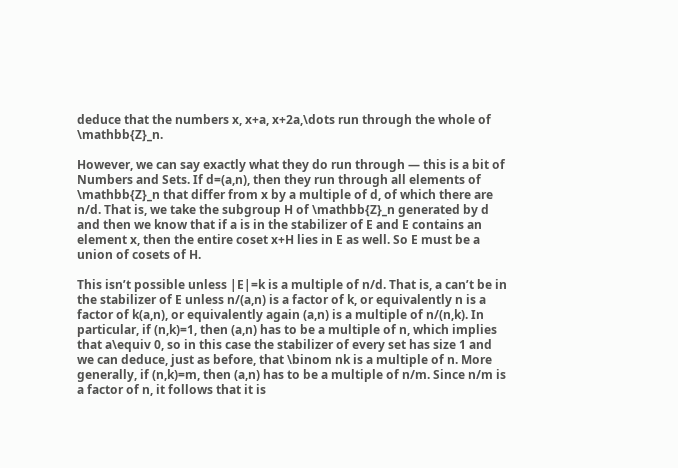deduce that the numbers x, x+a, x+2a,\dots run through the whole of \mathbb{Z}_n.

However, we can say exactly what they do run through — this is a bit of Numbers and Sets. If d=(a,n), then they run through all elements of \mathbb{Z}_n that differ from x by a multiple of d, of which there are n/d. That is, we take the subgroup H of \mathbb{Z}_n generated by d and then we know that if a is in the stabilizer of E and E contains an element x, then the entire coset x+H lies in E as well. So E must be a union of cosets of H.

This isn’t possible unless |E|=k is a multiple of n/d. That is, a can’t be in the stabilizer of E unless n/(a,n) is a factor of k, or equivalently n is a factor of k(a,n), or equivalently again (a,n) is a multiple of n/(n,k). In particular, if (n,k)=1, then (a,n) has to be a multiple of n, which implies that a\equiv 0, so in this case the stabilizer of every set has size 1 and we can deduce, just as before, that \binom nk is a multiple of n. More generally, if (n,k)=m, then (a,n) has to be a multiple of n/m. Since n/m is a factor of n, it follows that it is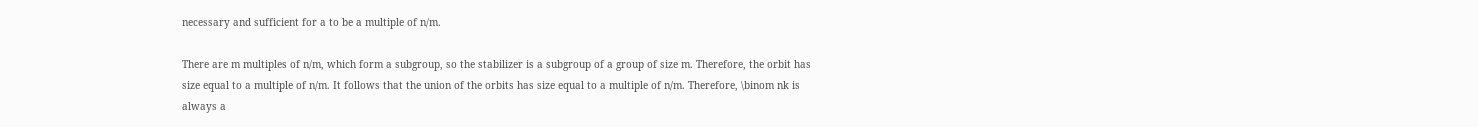necessary and sufficient for a to be a multiple of n/m.

There are m multiples of n/m, which form a subgroup, so the stabilizer is a subgroup of a group of size m. Therefore, the orbit has size equal to a multiple of n/m. It follows that the union of the orbits has size equal to a multiple of n/m. Therefore, \binom nk is always a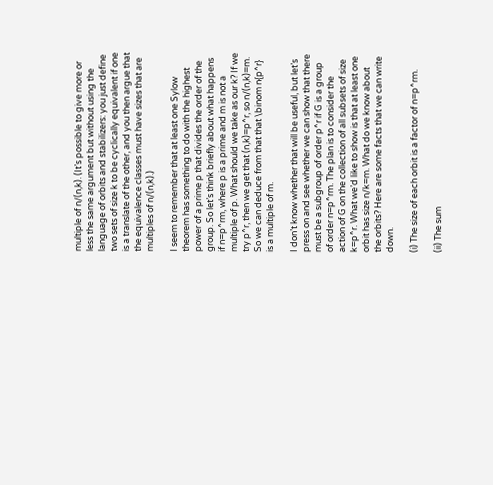multiple of n/(n,k). (It’s possible to give more or less the same argument but without using the language of orbits and stabilizers: you just define two sets of size k to be cyclically equivalent if one is a translate of the other, and you then argue that the equivalence classes must have sizes that are multiples of n/(n,k).)

I seem to remember that at least one Sylow theorem has something to do with the highest power of a prime p that divides the order of the group. So let’s think briefly about what happens if n=p^rm, where p is a prime and m is not a multiple of p. What should we take as our k? If we try p^r, then we get that (n,k)=p^r, so n/(n,k)=m. So we can deduce from that that \binom n{p^r} is a multiple of m.

I don’t know whether that will be useful, but let’s press on and see whether we can show that there must be a subgroup of order p^r if G is a group of order n=p^rm. The plan is to consider the action of G on the collection of all subsets of size k=p^r. What we’d like to show is that at least one orbit has size n/k=m. What do we know about the orbits? Here are some facts that we can write down.

(i) The size of each orbit is a factor of n=p^rm.

(ii) The sum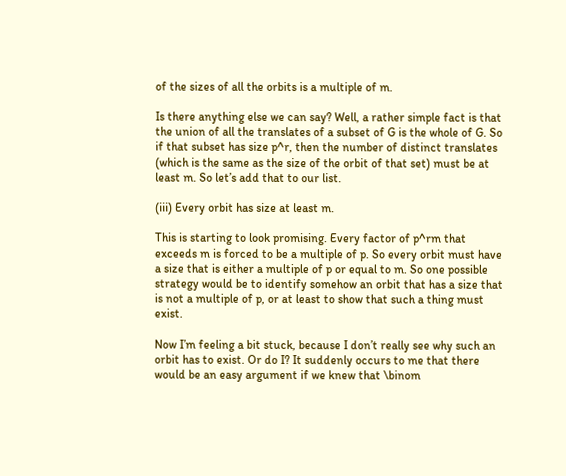of the sizes of all the orbits is a multiple of m.

Is there anything else we can say? Well, a rather simple fact is that the union of all the translates of a subset of G is the whole of G. So if that subset has size p^r, then the number of distinct translates (which is the same as the size of the orbit of that set) must be at least m. So let’s add that to our list.

(iii) Every orbit has size at least m.

This is starting to look promising. Every factor of p^rm that exceeds m is forced to be a multiple of p. So every orbit must have a size that is either a multiple of p or equal to m. So one possible strategy would be to identify somehow an orbit that has a size that is not a multiple of p, or at least to show that such a thing must exist.

Now I’m feeling a bit stuck, because I don’t really see why such an orbit has to exist. Or do I? It suddenly occurs to me that there would be an easy argument if we knew that \binom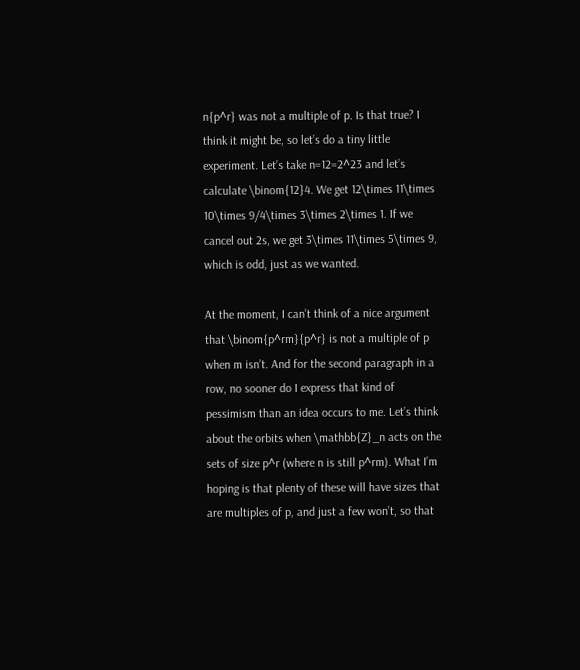n{p^r} was not a multiple of p. Is that true? I think it might be, so let’s do a tiny little experiment. Let’s take n=12=2^23 and let’s calculate \binom{12}4. We get 12\times 11\times 10\times 9/4\times 3\times 2\times 1. If we cancel out 2s, we get 3\times 11\times 5\times 9, which is odd, just as we wanted.

At the moment, I can’t think of a nice argument that \binom{p^rm}{p^r} is not a multiple of p when m isn’t. And for the second paragraph in a row, no sooner do I express that kind of pessimism than an idea occurs to me. Let’s think about the orbits when \mathbb{Z}_n acts on the sets of size p^r (where n is still p^rm). What I’m hoping is that plenty of these will have sizes that are multiples of p, and just a few won’t, so that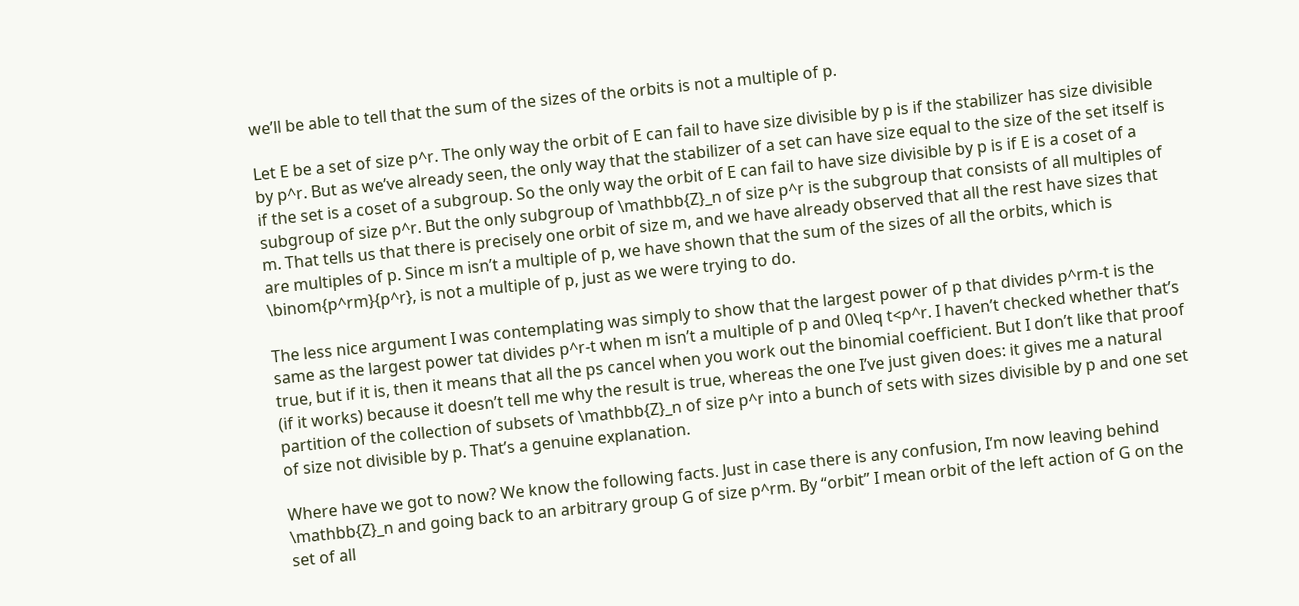we’ll be able to tell that the sum of the sizes of the orbits is not a multiple of p.

Let E be a set of size p^r. The only way the orbit of E can fail to have size divisible by p is if the stabilizer has size divisible by p^r. But as we’ve already seen, the only way that the stabilizer of a set can have size equal to the size of the set itself is if the set is a coset of a subgroup. So the only way the orbit of E can fail to have size divisible by p is if E is a coset of a subgroup of size p^r. But the only subgroup of \mathbb{Z}_n of size p^r is the subgroup that consists of all multiples of m. That tells us that there is precisely one orbit of size m, and we have already observed that all the rest have sizes that are multiples of p. Since m isn’t a multiple of p, we have shown that the sum of the sizes of all the orbits, which is \binom{p^rm}{p^r}, is not a multiple of p, just as we were trying to do.

The less nice argument I was contemplating was simply to show that the largest power of p that divides p^rm-t is the same as the largest power tat divides p^r-t when m isn’t a multiple of p and 0\leq t<p^r. I haven’t checked whether that’s true, but if it is, then it means that all the ps cancel when you work out the binomial coefficient. But I don’t like that proof (if it works) because it doesn’t tell me why the result is true, whereas the one I’ve just given does: it gives me a natural partition of the collection of subsets of \mathbb{Z}_n of size p^r into a bunch of sets with sizes divisible by p and one set of size not divisible by p. That’s a genuine explanation.

Where have we got to now? We know the following facts. Just in case there is any confusion, I’m now leaving behind \mathbb{Z}_n and going back to an arbitrary group G of size p^rm. By “orbit” I mean orbit of the left action of G on the set of all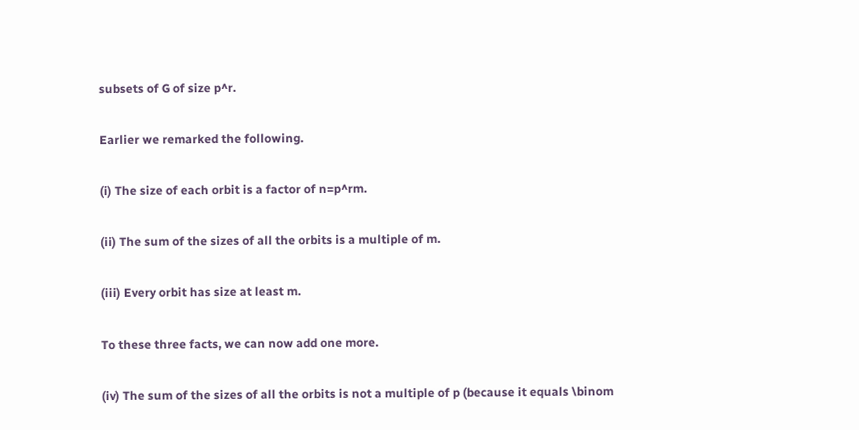subsets of G of size p^r.

Earlier we remarked the following.

(i) The size of each orbit is a factor of n=p^rm.

(ii) The sum of the sizes of all the orbits is a multiple of m.

(iii) Every orbit has size at least m.

To these three facts, we can now add one more.

(iv) The sum of the sizes of all the orbits is not a multiple of p (because it equals \binom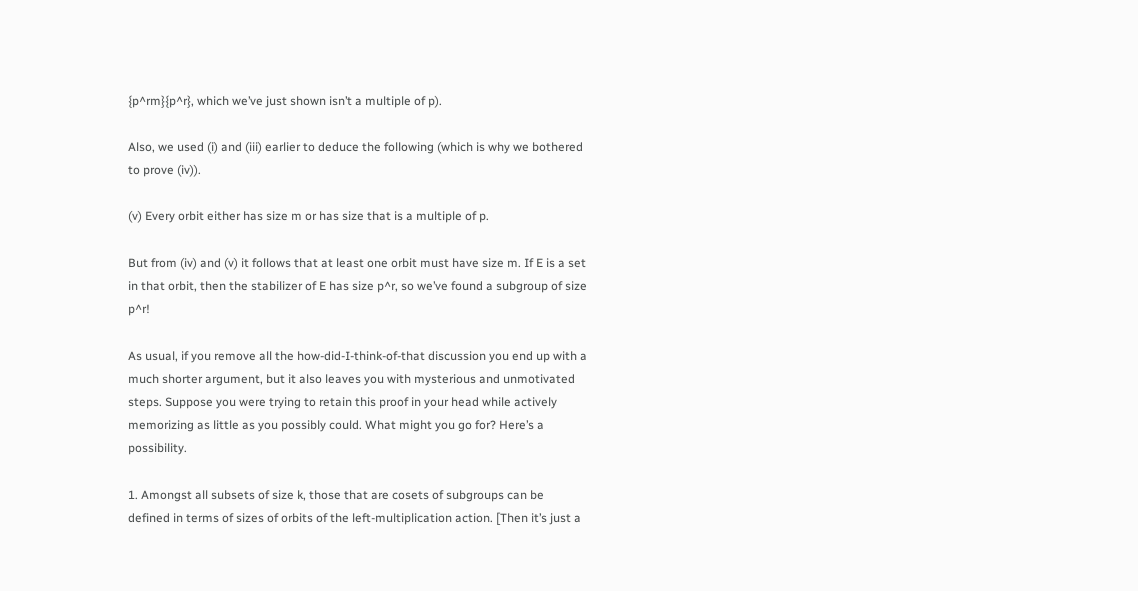{p^rm}{p^r}, which we’ve just shown isn’t a multiple of p).

Also, we used (i) and (iii) earlier to deduce the following (which is why we bothered to prove (iv)).

(v) Every orbit either has size m or has size that is a multiple of p.

But from (iv) and (v) it follows that at least one orbit must have size m. If E is a set in that orbit, then the stabilizer of E has size p^r, so we’ve found a subgroup of size p^r!

As usual, if you remove all the how-did-I-think-of-that discussion you end up with a much shorter argument, but it also leaves you with mysterious and unmotivated steps. Suppose you were trying to retain this proof in your head while actively memorizing as little as you possibly could. What might you go for? Here’s a possibility.

1. Amongst all subsets of size k, those that are cosets of subgroups can be defined in terms of sizes of orbits of the left-multiplication action. [Then it’s just a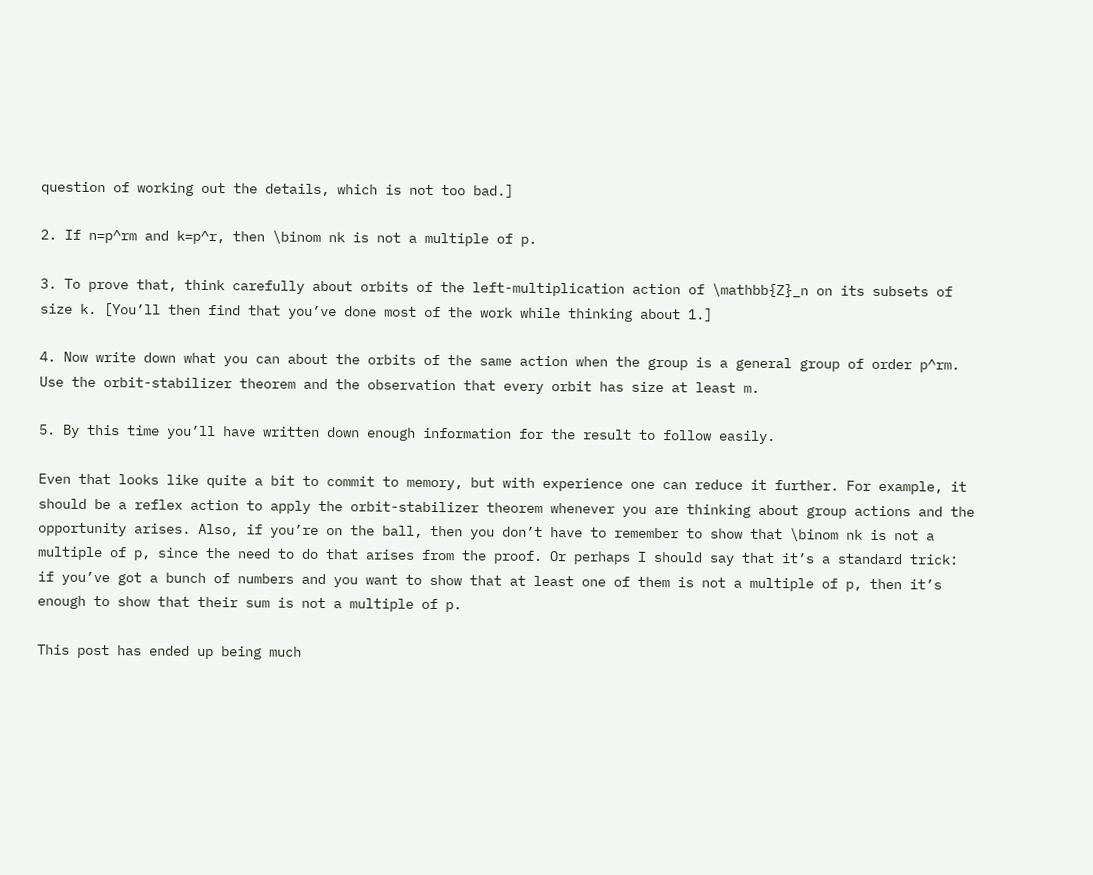question of working out the details, which is not too bad.]

2. If n=p^rm and k=p^r, then \binom nk is not a multiple of p.

3. To prove that, think carefully about orbits of the left-multiplication action of \mathbb{Z}_n on its subsets of size k. [You’ll then find that you’ve done most of the work while thinking about 1.]

4. Now write down what you can about the orbits of the same action when the group is a general group of order p^rm. Use the orbit-stabilizer theorem and the observation that every orbit has size at least m.

5. By this time you’ll have written down enough information for the result to follow easily.

Even that looks like quite a bit to commit to memory, but with experience one can reduce it further. For example, it should be a reflex action to apply the orbit-stabilizer theorem whenever you are thinking about group actions and the opportunity arises. Also, if you’re on the ball, then you don’t have to remember to show that \binom nk is not a multiple of p, since the need to do that arises from the proof. Or perhaps I should say that it’s a standard trick: if you’ve got a bunch of numbers and you want to show that at least one of them is not a multiple of p, then it’s enough to show that their sum is not a multiple of p.

This post has ended up being much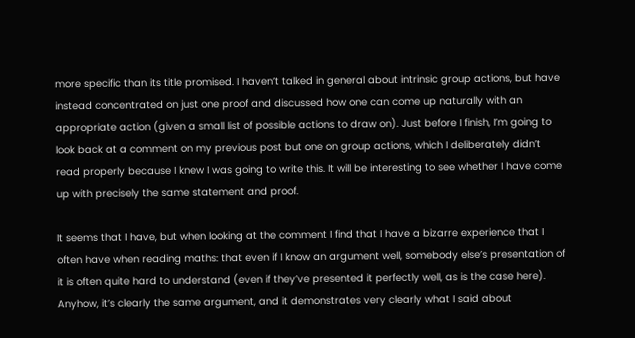more specific than its title promised. I haven’t talked in general about intrinsic group actions, but have instead concentrated on just one proof and discussed how one can come up naturally with an appropriate action (given a small list of possible actions to draw on). Just before I finish, I’m going to look back at a comment on my previous post but one on group actions, which I deliberately didn’t read properly because I knew I was going to write this. It will be interesting to see whether I have come up with precisely the same statement and proof.

It seems that I have, but when looking at the comment I find that I have a bizarre experience that I often have when reading maths: that even if I know an argument well, somebody else’s presentation of it is often quite hard to understand (even if they’ve presented it perfectly well, as is the case here). Anyhow, it’s clearly the same argument, and it demonstrates very clearly what I said about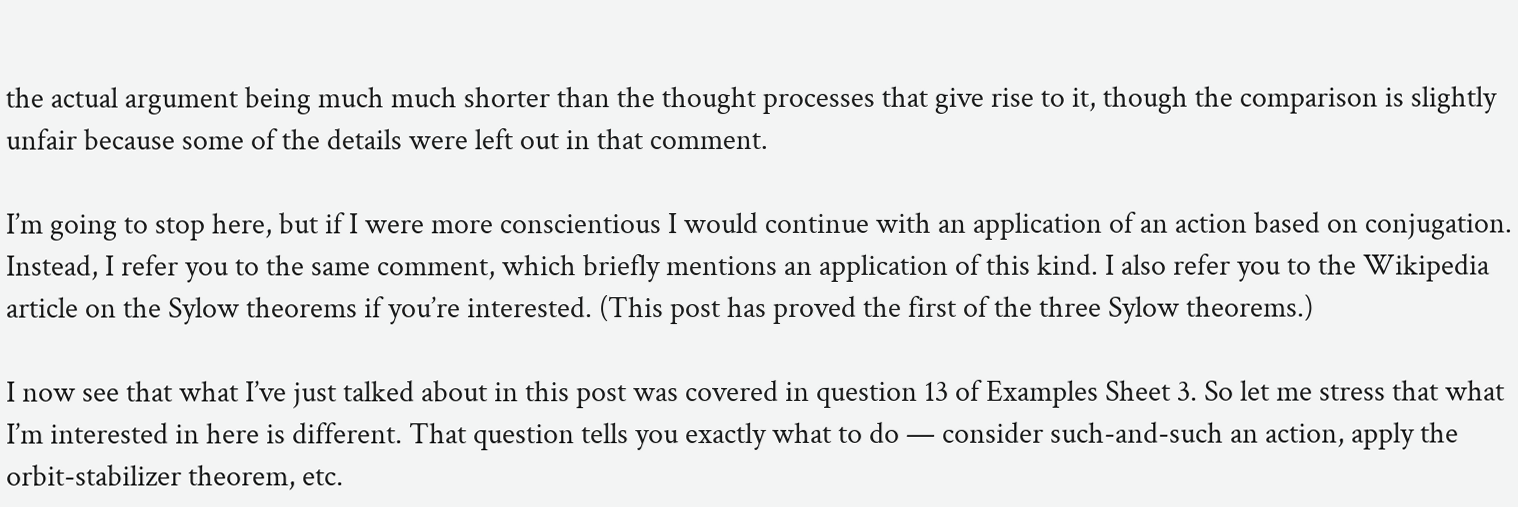the actual argument being much much shorter than the thought processes that give rise to it, though the comparison is slightly unfair because some of the details were left out in that comment.

I’m going to stop here, but if I were more conscientious I would continue with an application of an action based on conjugation. Instead, I refer you to the same comment, which briefly mentions an application of this kind. I also refer you to the Wikipedia article on the Sylow theorems if you’re interested. (This post has proved the first of the three Sylow theorems.)

I now see that what I’ve just talked about in this post was covered in question 13 of Examples Sheet 3. So let me stress that what I’m interested in here is different. That question tells you exactly what to do — consider such-and-such an action, apply the orbit-stabilizer theorem, etc.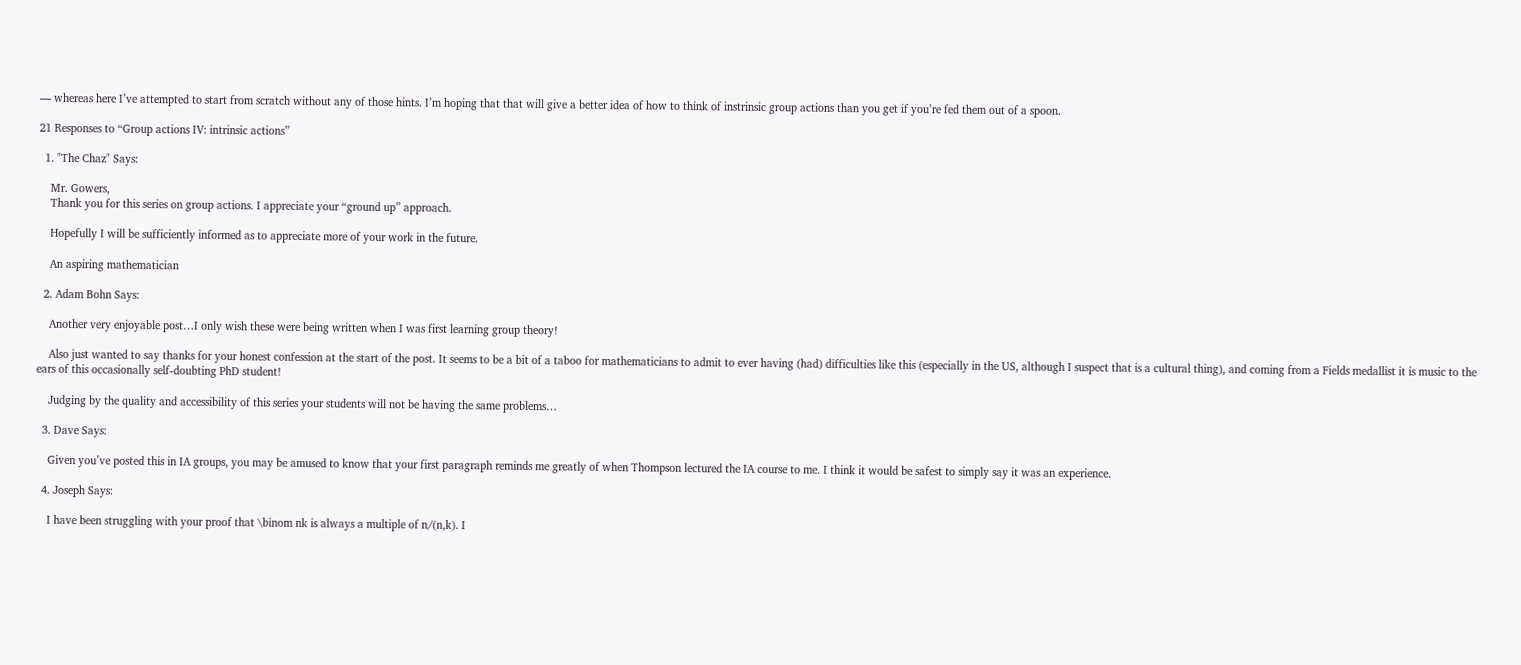— whereas here I’ve attempted to start from scratch without any of those hints. I’m hoping that that will give a better idea of how to think of instrinsic group actions than you get if you’re fed them out of a spoon.

21 Responses to “Group actions IV: intrinsic actions”

  1. "The Chaz" Says:

    Mr. Gowers,
    Thank you for this series on group actions. I appreciate your “ground up” approach.

    Hopefully I will be sufficiently informed as to appreciate more of your work in the future.

    An aspiring mathematician

  2. Adam Bohn Says:

    Another very enjoyable post…I only wish these were being written when I was first learning group theory!

    Also just wanted to say thanks for your honest confession at the start of the post. It seems to be a bit of a taboo for mathematicians to admit to ever having (had) difficulties like this (especially in the US, although I suspect that is a cultural thing), and coming from a Fields medallist it is music to the ears of this occasionally self-doubting PhD student!

    Judging by the quality and accessibility of this series your students will not be having the same problems…

  3. Dave Says:

    Given you’ve posted this in IA groups, you may be amused to know that your first paragraph reminds me greatly of when Thompson lectured the IA course to me. I think it would be safest to simply say it was an experience.

  4. Joseph Says:

    I have been struggling with your proof that \binom nk is always a multiple of n/(n,k). I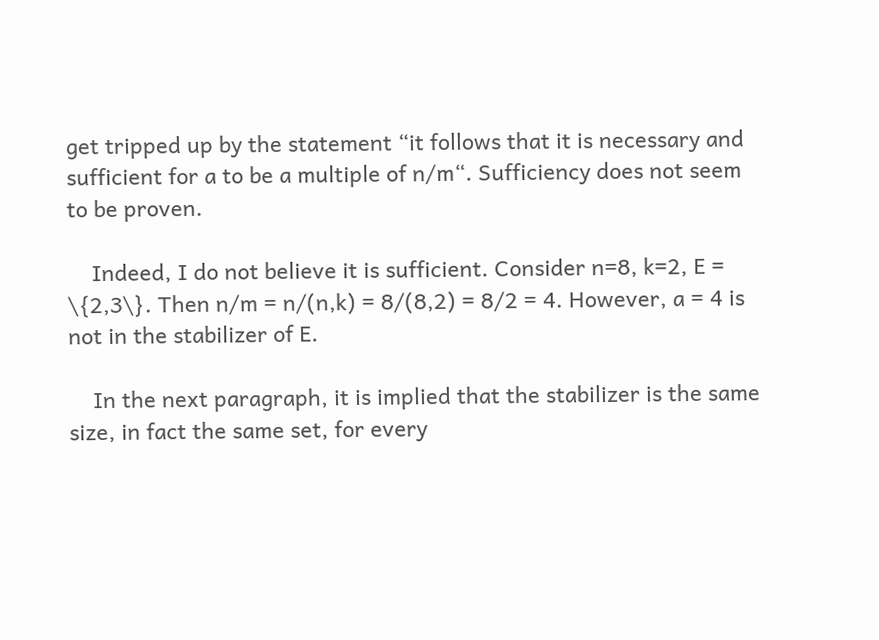get tripped up by the statement “it follows that it is necessary and sufficient for a to be a multiple of n/m“. Sufficiency does not seem to be proven.

    Indeed, I do not believe it is sufficient. Consider n=8, k=2, E = \{2,3\}. Then n/m = n/(n,k) = 8/(8,2) = 8/2 = 4. However, a = 4 is not in the stabilizer of E.

    In the next paragraph, it is implied that the stabilizer is the same size, in fact the same set, for every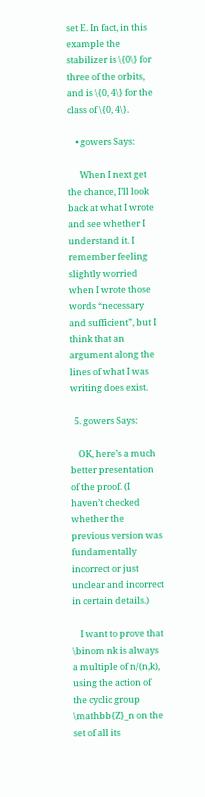set E. In fact, in this example the stabilizer is \{0\} for three of the orbits, and is \{0, 4\} for the class of \{0, 4\}.

    • gowers Says:

      When I next get the chance, I’ll look back at what I wrote and see whether I understand it. I remember feeling slightly worried when I wrote those words “necessary and sufficient”, but I think that an argument along the lines of what I was writing does exist.

  5. gowers Says:

    OK, here’s a much better presentation of the proof. (I haven’t checked whether the previous version was fundamentally incorrect or just unclear and incorrect in certain details.)

    I want to prove that \binom nk is always a multiple of n/(n,k), using the action of the cyclic group \mathbb{Z}_n on the set of all its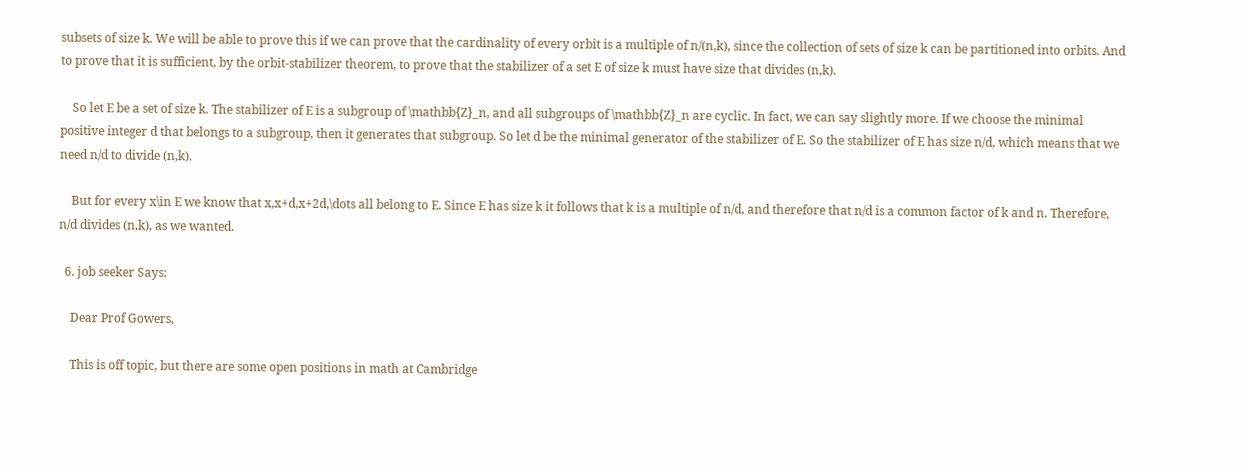subsets of size k. We will be able to prove this if we can prove that the cardinality of every orbit is a multiple of n/(n,k), since the collection of sets of size k can be partitioned into orbits. And to prove that it is sufficient, by the orbit-stabilizer theorem, to prove that the stabilizer of a set E of size k must have size that divides (n,k).

    So let E be a set of size k. The stabilizer of E is a subgroup of \mathbb{Z}_n, and all subgroups of \mathbb{Z}_n are cyclic. In fact, we can say slightly more. If we choose the minimal positive integer d that belongs to a subgroup, then it generates that subgroup. So let d be the minimal generator of the stabilizer of E. So the stabilizer of E has size n/d, which means that we need n/d to divide (n,k).

    But for every x\in E we know that x,x+d,x+2d,\dots all belong to E. Since E has size k it follows that k is a multiple of n/d, and therefore that n/d is a common factor of k and n. Therefore, n/d divides (n,k), as we wanted.

  6. job seeker Says:

    Dear Prof Gowers,

    This is off topic, but there are some open positions in math at Cambridge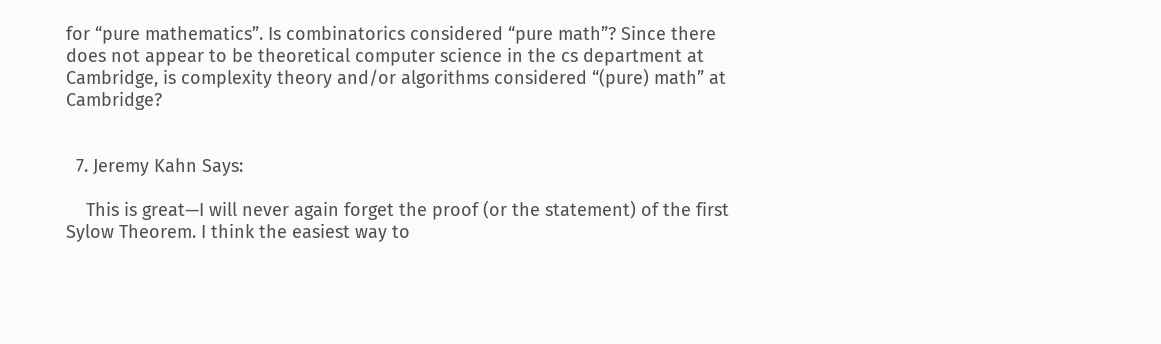for “pure mathematics”. Is combinatorics considered “pure math”? Since there does not appear to be theoretical computer science in the cs department at Cambridge, is complexity theory and/or algorithms considered “(pure) math” at Cambridge?


  7. Jeremy Kahn Says:

    This is great—I will never again forget the proof (or the statement) of the first Sylow Theorem. I think the easiest way to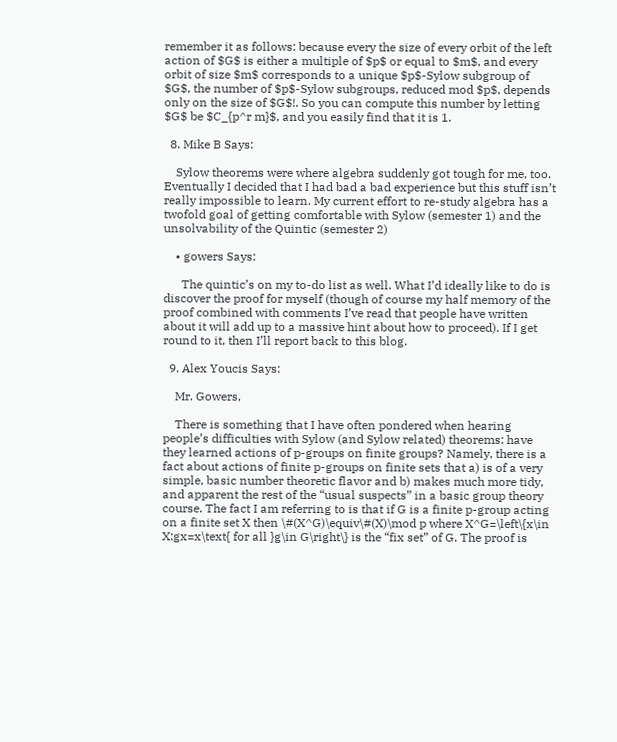remember it as follows: because every the size of every orbit of the left action of $G$ is either a multiple of $p$ or equal to $m$, and every orbit of size $m$ corresponds to a unique $p$-Sylow subgroup of $G$, the number of $p$-Sylow subgroups, reduced mod $p$, depends only on the size of $G$!. So you can compute this number by letting $G$ be $C_{p^r m}$, and you easily find that it is 1.

  8. Mike B Says:

    Sylow theorems were where algebra suddenly got tough for me, too. Eventually I decided that I had bad a bad experience but this stuff isn’t really impossible to learn. My current effort to re-study algebra has a twofold goal of getting comfortable with Sylow (semester 1) and the unsolvability of the Quintic (semester 2)

    • gowers Says:

      The quintic’s on my to-do list as well. What I’d ideally like to do is discover the proof for myself (though of course my half memory of the proof combined with comments I’ve read that people have written about it will add up to a massive hint about how to proceed). If I get round to it, then I’ll report back to this blog.

  9. Alex Youcis Says:

    Mr. Gowers,

    There is something that I have often pondered when hearing people’s difficulties with Sylow (and Sylow related) theorems: have they learned actions of p-groups on finite groups? Namely, there is a fact about actions of finite p-groups on finite sets that a) is of a very simple, basic number theoretic flavor and b) makes much more tidy, and apparent the rest of the “usual suspects” in a basic group theory course. The fact I am referring to is that if G is a finite p-group acting on a finite set X then \#(X^G)\equiv\#(X)\mod p where X^G=\left\{x\in X:gx=x\text{ for all }g\in G\right\} is the “fix set” of G. The proof is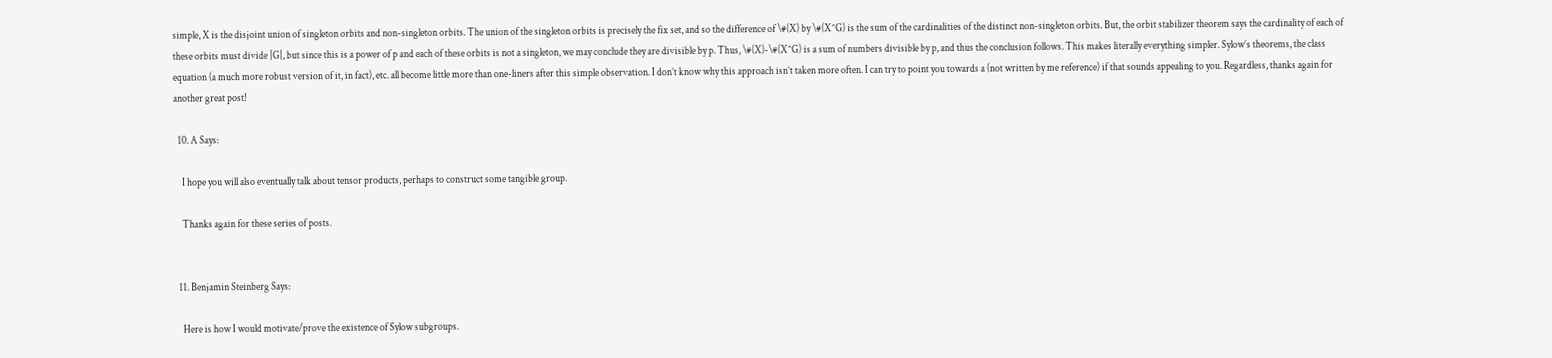simple, X is the disjoint union of singleton orbits and non-singleton orbits. The union of the singleton orbits is precisely the fix set, and so the difference of \#(X) by \#(X^G) is the sum of the cardinalities of the distinct non-singleton orbits. But, the orbit stabilizer theorem says the cardinality of each of these orbits must divide |G|, but since this is a power of p and each of these orbits is not a singleton, we may conclude they are divisible by p. Thus, \#(X)-\#(X^G) is a sum of numbers divisible by p, and thus the conclusion follows. This makes literally everything simpler. Sylow’s theorems, the class equation (a much more robust version of it, in fact), etc. all become little more than one-liners after this simple observation. I don’t know why this approach isn’t taken more often. I can try to point you towards a (not written by me reference) if that sounds appealing to you. Regardless, thanks again for another great post!

  10. A Says:

    I hope you will also eventually talk about tensor products, perhaps to construct some tangible group.

    Thanks again for these series of posts.


  11. Benjamin Steinberg Says:

    Here is how I would motivate/prove the existence of Sylow subgroups.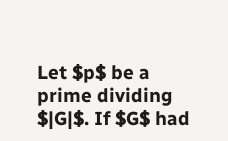Let $p$ be a prime dividing $|G|$. If $G$ had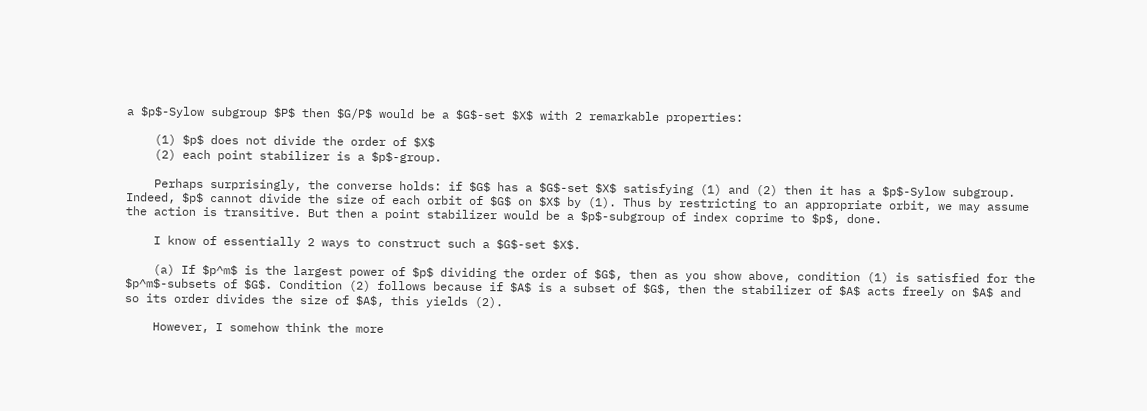a $p$-Sylow subgroup $P$ then $G/P$ would be a $G$-set $X$ with 2 remarkable properties:

    (1) $p$ does not divide the order of $X$
    (2) each point stabilizer is a $p$-group.

    Perhaps surprisingly, the converse holds: if $G$ has a $G$-set $X$ satisfying (1) and (2) then it has a $p$-Sylow subgroup. Indeed, $p$ cannot divide the size of each orbit of $G$ on $X$ by (1). Thus by restricting to an appropriate orbit, we may assume the action is transitive. But then a point stabilizer would be a $p$-subgroup of index coprime to $p$, done.

    I know of essentially 2 ways to construct such a $G$-set $X$.

    (a) If $p^m$ is the largest power of $p$ dividing the order of $G$, then as you show above, condition (1) is satisfied for the $p^m$-subsets of $G$. Condition (2) follows because if $A$ is a subset of $G$, then the stabilizer of $A$ acts freely on $A$ and so its order divides the size of $A$, this yields (2).

    However, I somehow think the more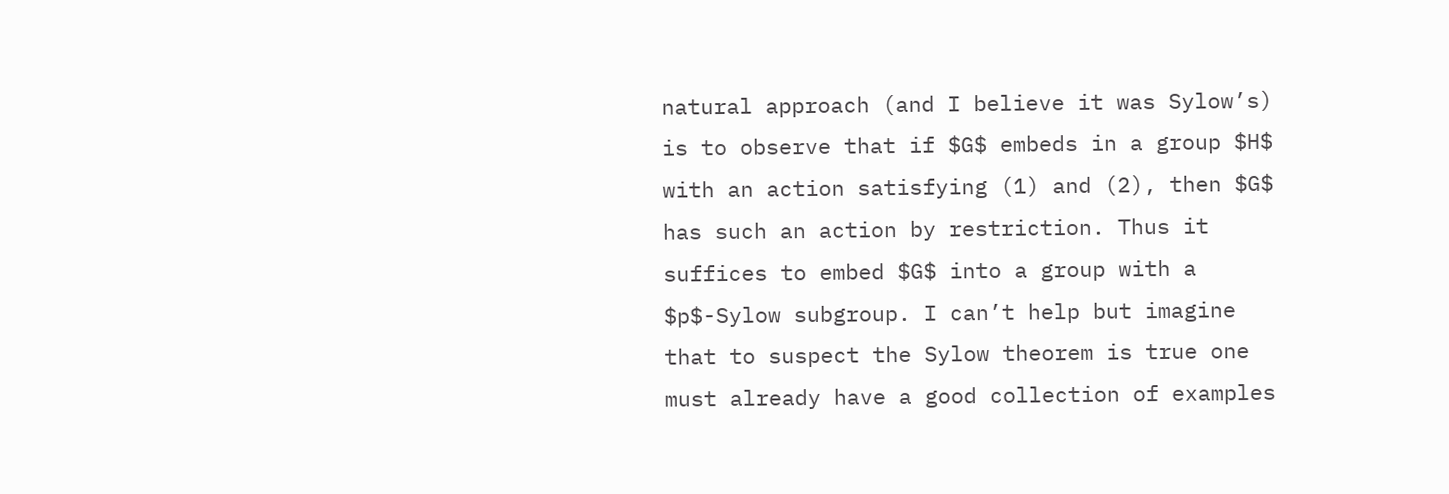natural approach (and I believe it was Sylow’s) is to observe that if $G$ embeds in a group $H$ with an action satisfying (1) and (2), then $G$ has such an action by restriction. Thus it suffices to embed $G$ into a group with a $p$-Sylow subgroup. I can’t help but imagine that to suspect the Sylow theorem is true one must already have a good collection of examples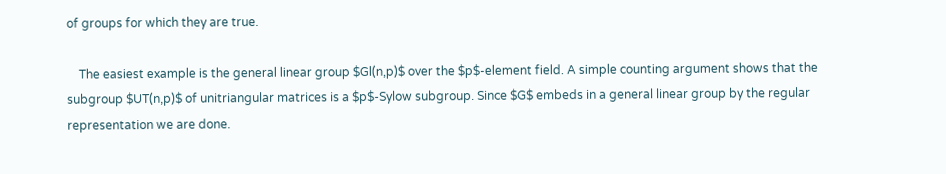of groups for which they are true.

    The easiest example is the general linear group $Gl(n,p)$ over the $p$-element field. A simple counting argument shows that the subgroup $UT(n,p)$ of unitriangular matrices is a $p$-Sylow subgroup. Since $G$ embeds in a general linear group by the regular representation we are done.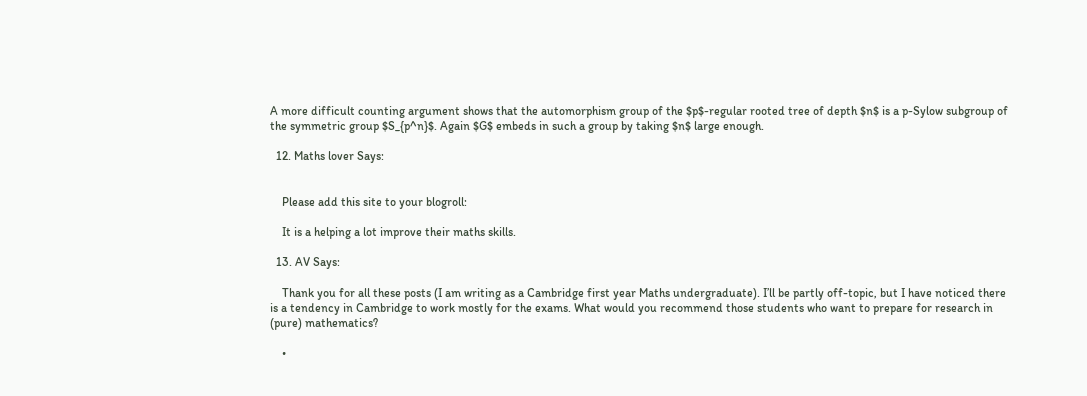A more difficult counting argument shows that the automorphism group of the $p$-regular rooted tree of depth $n$ is a p-Sylow subgroup of the symmetric group $S_{p^n}$. Again $G$ embeds in such a group by taking $n$ large enough.

  12. Maths lover Says:


    Please add this site to your blogroll:

    It is a helping a lot improve their maths skills.

  13. AV Says:

    Thank you for all these posts (I am writing as a Cambridge first year Maths undergraduate). I’ll be partly off-topic, but I have noticed there is a tendency in Cambridge to work mostly for the exams. What would you recommend those students who want to prepare for research in (pure) mathematics?

    •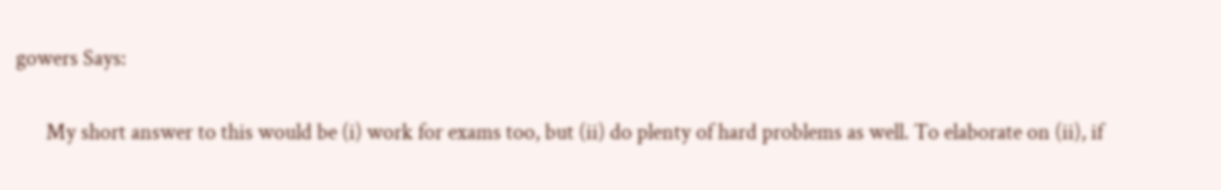gowers Says:

      My short answer to this would be (i) work for exams too, but (ii) do plenty of hard problems as well. To elaborate on (ii), if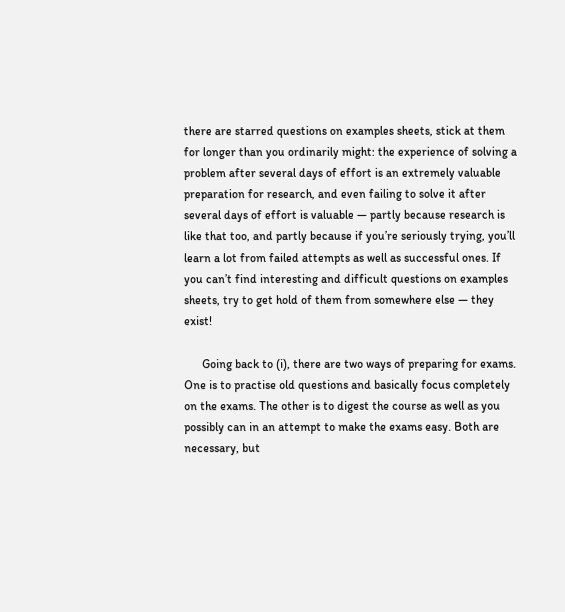there are starred questions on examples sheets, stick at them for longer than you ordinarily might: the experience of solving a problem after several days of effort is an extremely valuable preparation for research, and even failing to solve it after several days of effort is valuable — partly because research is like that too, and partly because if you’re seriously trying, you’ll learn a lot from failed attempts as well as successful ones. If you can’t find interesting and difficult questions on examples sheets, try to get hold of them from somewhere else — they exist!

      Going back to (i), there are two ways of preparing for exams. One is to practise old questions and basically focus completely on the exams. The other is to digest the course as well as you possibly can in an attempt to make the exams easy. Both are necessary, but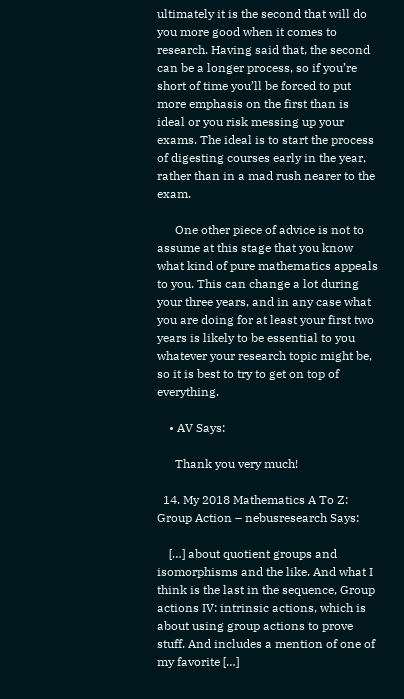ultimately it is the second that will do you more good when it comes to research. Having said that, the second can be a longer process, so if you’re short of time you’ll be forced to put more emphasis on the first than is ideal or you risk messing up your exams. The ideal is to start the process of digesting courses early in the year, rather than in a mad rush nearer to the exam.

      One other piece of advice is not to assume at this stage that you know what kind of pure mathematics appeals to you. This can change a lot during your three years, and in any case what you are doing for at least your first two years is likely to be essential to you whatever your research topic might be, so it is best to try to get on top of everything.

    • AV Says:

      Thank you very much!

  14. My 2018 Mathematics A To Z: Group Action – nebusresearch Says:

    […] about quotient groups and isomorphisms and the like. And what I think is the last in the sequence, Group actions IV: intrinsic actions, which is about using group actions to prove stuff. And includes a mention of one of my favorite […]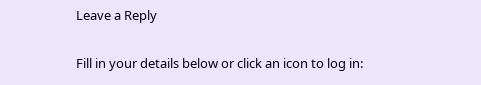Leave a Reply

Fill in your details below or click an icon to log in: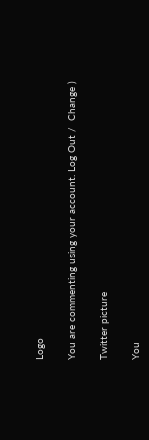Logo

You are commenting using your account. Log Out /  Change )

Twitter picture

You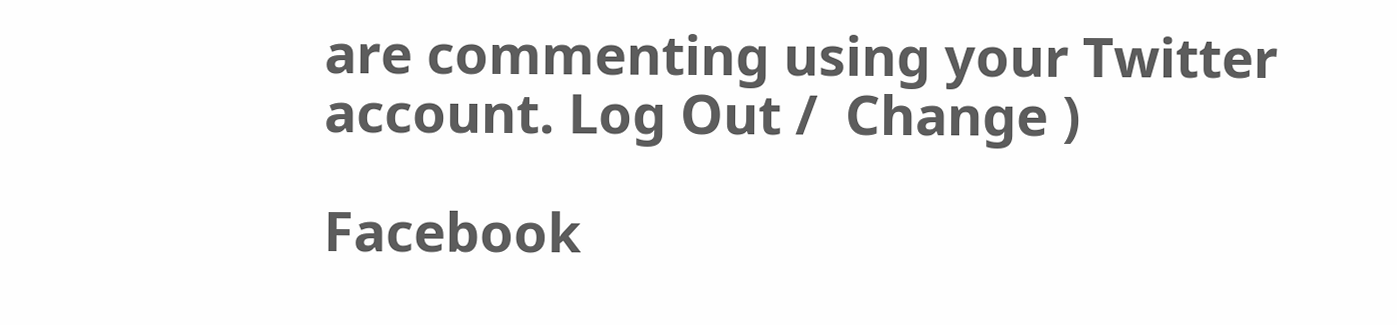are commenting using your Twitter account. Log Out /  Change )

Facebook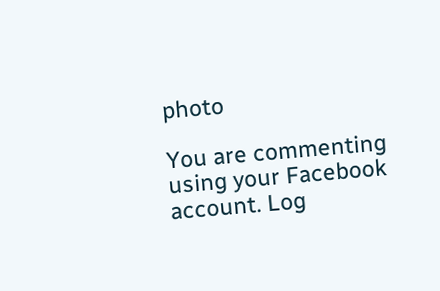photo

You are commenting using your Facebook account. Log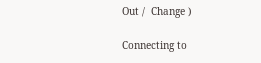Out /  Change )

Connecting to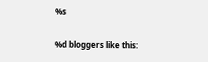%s

%d bloggers like this: